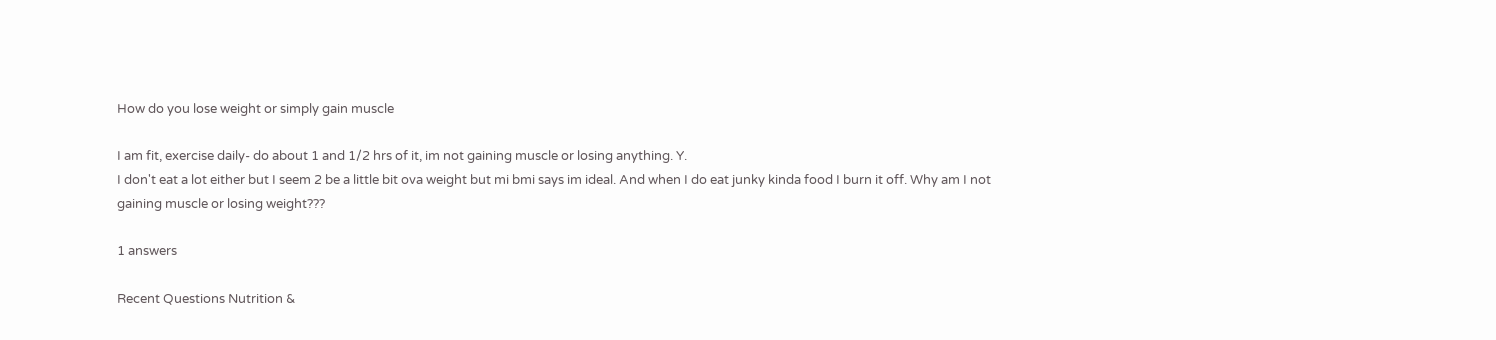How do you lose weight or simply gain muscle

I am fit, exercise daily- do about 1 and 1/2 hrs of it, im not gaining muscle or losing anything. Y.
I don't eat a lot either but I seem 2 be a little bit ova weight but mi bmi says im ideal. And when I do eat junky kinda food I burn it off. Why am I not gaining muscle or losing weight???

1 answers

Recent Questions Nutrition &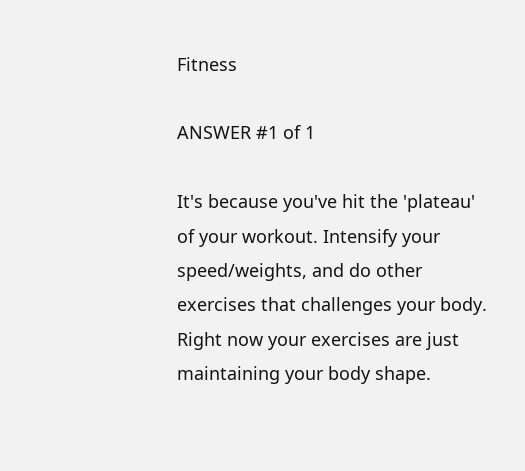Fitness

ANSWER #1 of 1

It's because you've hit the 'plateau' of your workout. Intensify your speed/weights, and do other exercises that challenges your body. Right now your exercises are just maintaining your body shape.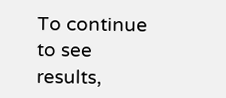To continue to see results,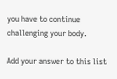you have to continue challenging your body.

Add your answer to this list